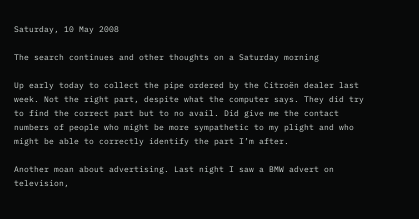Saturday, 10 May 2008

The search continues and other thoughts on a Saturday morning

Up early today to collect the pipe ordered by the Citroën dealer last week. Not the right part, despite what the computer says. They did try to find the correct part but to no avail. Did give me the contact numbers of people who might be more sympathetic to my plight and who might be able to correctly identify the part I’m after.

Another moan about advertising. Last night I saw a BMW advert on television,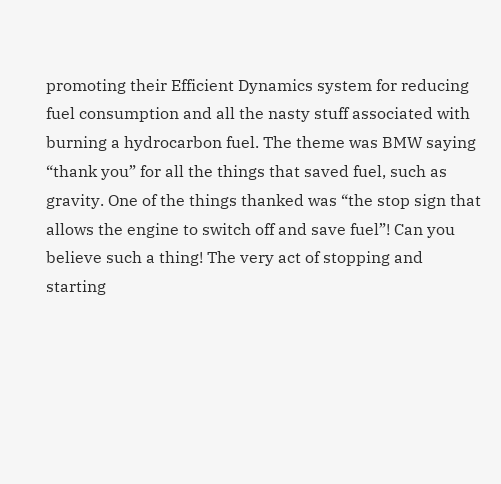promoting their Efficient Dynamics system for reducing fuel consumption and all the nasty stuff associated with burning a hydrocarbon fuel. The theme was BMW saying “thank you” for all the things that saved fuel, such as gravity. One of the things thanked was “the stop sign that allows the engine to switch off and save fuel”! Can you believe such a thing! The very act of stopping and starting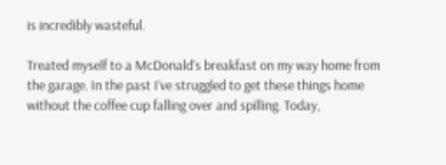is incredibly wasteful.

Treated myself to a McDonald’s breakfast on my way home from the garage. In the past I’ve struggled to get these things home without the coffee cup falling over and spilling. Today,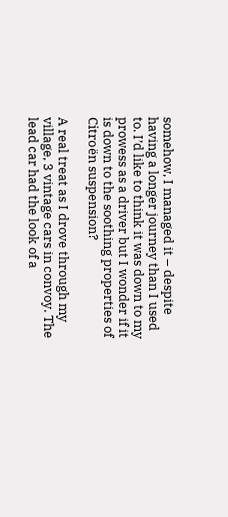somehow, I managed it – despite having a longer journey than I used to. I’d like to think it was down to my prowess as a driver but I wonder if it is down to the soothing properties of Citroën suspension?

A real treat as I drove through my village, 3 vintage cars in convoy. The lead car had the look of a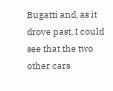Bugatti and, as it drove past, I could see that the two other cars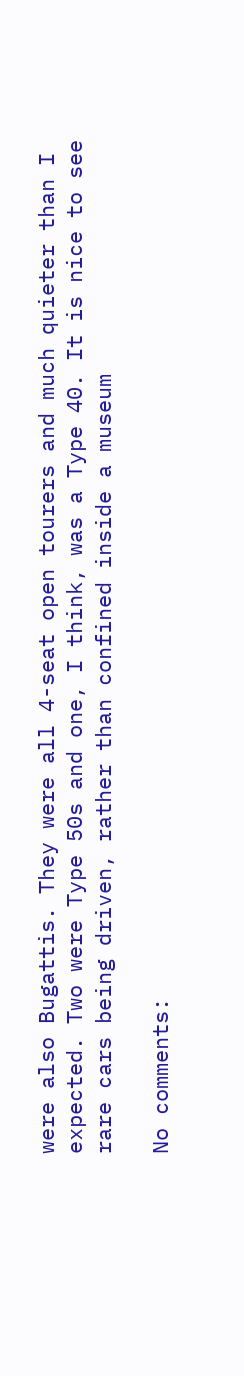were also Bugattis. They were all 4-seat open tourers and much quieter than I expected. Two were Type 50s and one, I think, was a Type 40. It is nice to see rare cars being driven, rather than confined inside a museum

No comments: